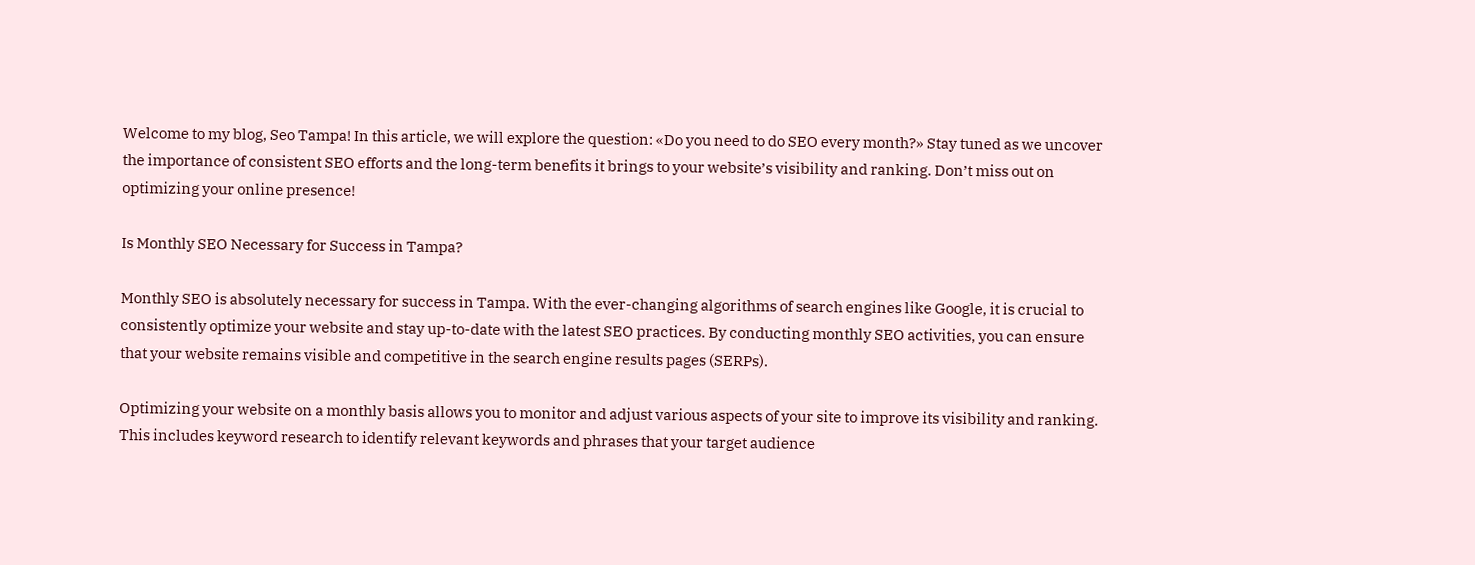Welcome to my blog, Seo Tampa! In this article, we will explore the question: «Do you need to do SEO every month?» Stay tuned as we uncover the importance of consistent SEO efforts and the long-term benefits it brings to your website’s visibility and ranking. Don’t miss out on optimizing your online presence!

Is Monthly SEO Necessary for Success in Tampa?

Monthly SEO is absolutely necessary for success in Tampa. With the ever-changing algorithms of search engines like Google, it is crucial to consistently optimize your website and stay up-to-date with the latest SEO practices. By conducting monthly SEO activities, you can ensure that your website remains visible and competitive in the search engine results pages (SERPs).

Optimizing your website on a monthly basis allows you to monitor and adjust various aspects of your site to improve its visibility and ranking. This includes keyword research to identify relevant keywords and phrases that your target audience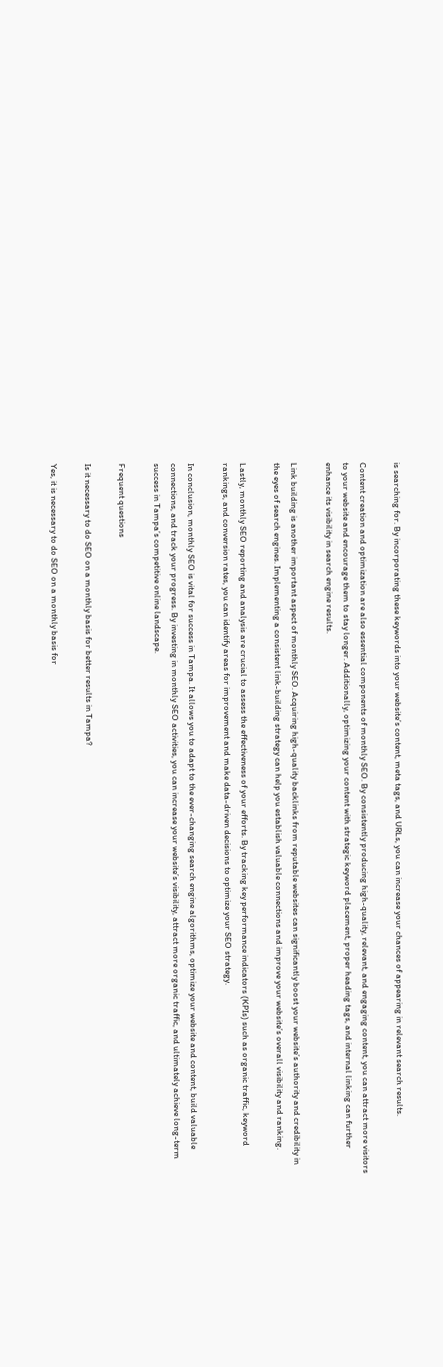is searching for. By incorporating these keywords into your website’s content, meta tags, and URLs, you can increase your chances of appearing in relevant search results.

Content creation and optimization are also essential components of monthly SEO. By consistently producing high-quality, relevant, and engaging content, you can attract more visitors to your website and encourage them to stay longer. Additionally, optimizing your content with strategic keyword placement, proper heading tags, and internal linking can further enhance its visibility in search engine results.

Link building is another important aspect of monthly SEO. Acquiring high-quality backlinks from reputable websites can significantly boost your website’s authority and credibility in the eyes of search engines. Implementing a consistent link-building strategy can help you establish valuable connections and improve your website’s overall visibility and ranking.

Lastly, monthly SEO reporting and analysis are crucial to assess the effectiveness of your efforts. By tracking key performance indicators (KPIs) such as organic traffic, keyword rankings, and conversion rates, you can identify areas for improvement and make data-driven decisions to optimize your SEO strategy.

In conclusion, monthly SEO is vital for success in Tampa. It allows you to adapt to the ever-changing search engine algorithms, optimize your website and content, build valuable connections, and track your progress. By investing in monthly SEO activities, you can increase your website’s visibility, attract more organic traffic, and ultimately achieve long-term success in Tampa’s competitive online landscape.

Frequent questions

Is it necessary to do SEO on a monthly basis for better results in Tampa?

Yes, it is necessary to do SEO on a monthly basis for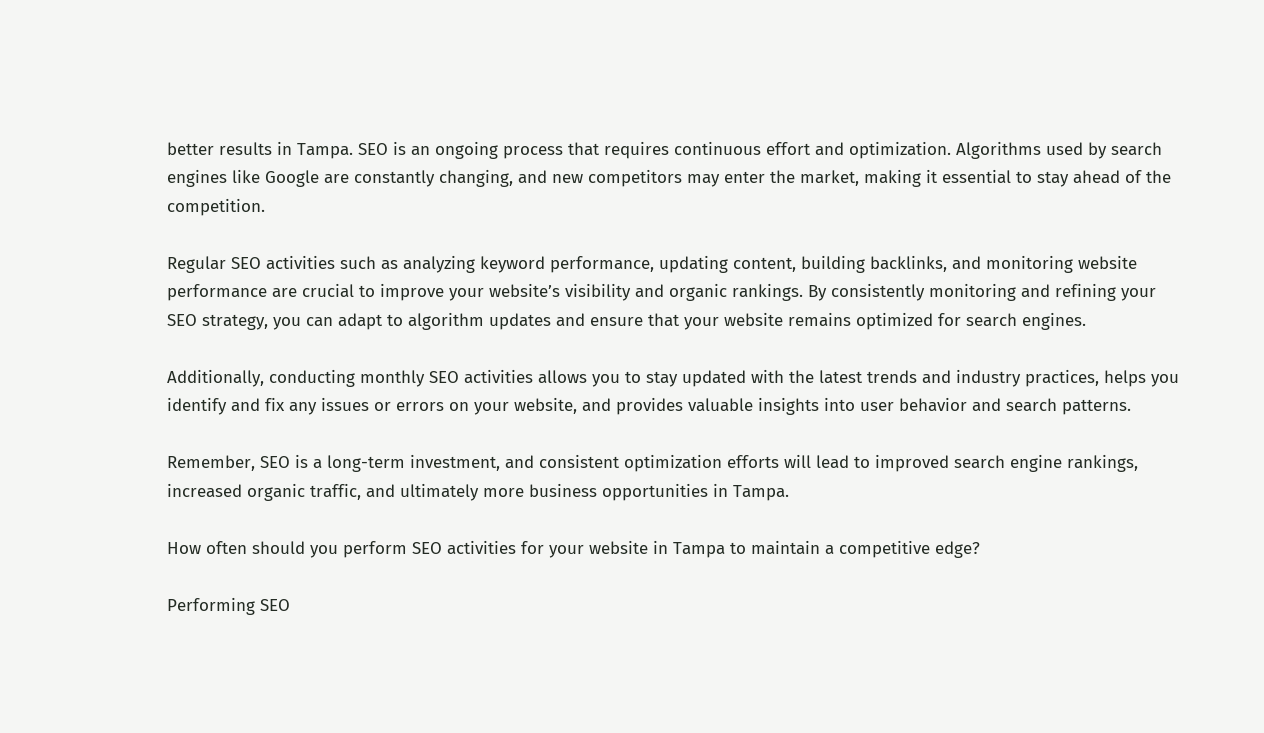better results in Tampa. SEO is an ongoing process that requires continuous effort and optimization. Algorithms used by search engines like Google are constantly changing, and new competitors may enter the market, making it essential to stay ahead of the competition.

Regular SEO activities such as analyzing keyword performance, updating content, building backlinks, and monitoring website performance are crucial to improve your website’s visibility and organic rankings. By consistently monitoring and refining your SEO strategy, you can adapt to algorithm updates and ensure that your website remains optimized for search engines.

Additionally, conducting monthly SEO activities allows you to stay updated with the latest trends and industry practices, helps you identify and fix any issues or errors on your website, and provides valuable insights into user behavior and search patterns.

Remember, SEO is a long-term investment, and consistent optimization efforts will lead to improved search engine rankings, increased organic traffic, and ultimately more business opportunities in Tampa.

How often should you perform SEO activities for your website in Tampa to maintain a competitive edge?

Performing SEO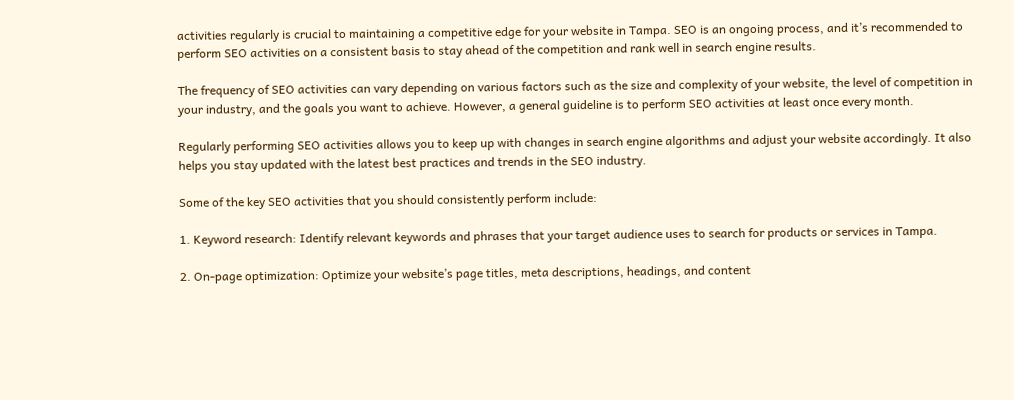activities regularly is crucial to maintaining a competitive edge for your website in Tampa. SEO is an ongoing process, and it’s recommended to perform SEO activities on a consistent basis to stay ahead of the competition and rank well in search engine results.

The frequency of SEO activities can vary depending on various factors such as the size and complexity of your website, the level of competition in your industry, and the goals you want to achieve. However, a general guideline is to perform SEO activities at least once every month.

Regularly performing SEO activities allows you to keep up with changes in search engine algorithms and adjust your website accordingly. It also helps you stay updated with the latest best practices and trends in the SEO industry.

Some of the key SEO activities that you should consistently perform include:

1. Keyword research: Identify relevant keywords and phrases that your target audience uses to search for products or services in Tampa.

2. On-page optimization: Optimize your website’s page titles, meta descriptions, headings, and content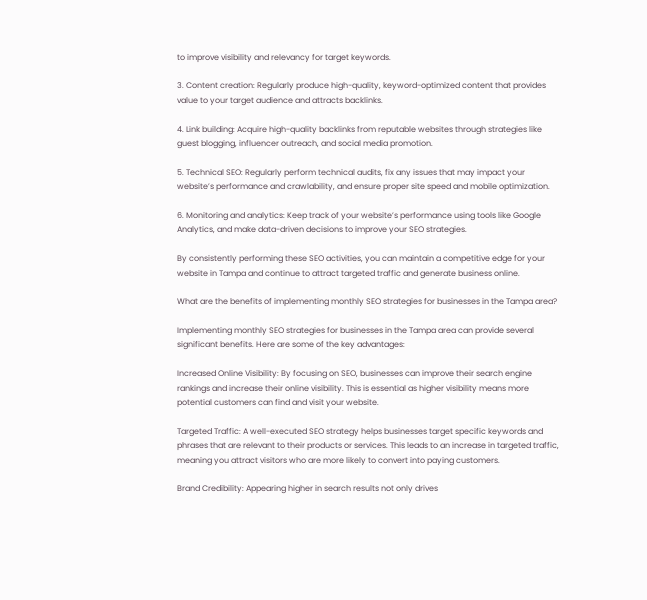to improve visibility and relevancy for target keywords.

3. Content creation: Regularly produce high-quality, keyword-optimized content that provides value to your target audience and attracts backlinks.

4. Link building: Acquire high-quality backlinks from reputable websites through strategies like guest blogging, influencer outreach, and social media promotion.

5. Technical SEO: Regularly perform technical audits, fix any issues that may impact your website’s performance and crawlability, and ensure proper site speed and mobile optimization.

6. Monitoring and analytics: Keep track of your website’s performance using tools like Google Analytics, and make data-driven decisions to improve your SEO strategies.

By consistently performing these SEO activities, you can maintain a competitive edge for your website in Tampa and continue to attract targeted traffic and generate business online.

What are the benefits of implementing monthly SEO strategies for businesses in the Tampa area?

Implementing monthly SEO strategies for businesses in the Tampa area can provide several significant benefits. Here are some of the key advantages:

Increased Online Visibility: By focusing on SEO, businesses can improve their search engine rankings and increase their online visibility. This is essential as higher visibility means more potential customers can find and visit your website.

Targeted Traffic: A well-executed SEO strategy helps businesses target specific keywords and phrases that are relevant to their products or services. This leads to an increase in targeted traffic, meaning you attract visitors who are more likely to convert into paying customers.

Brand Credibility: Appearing higher in search results not only drives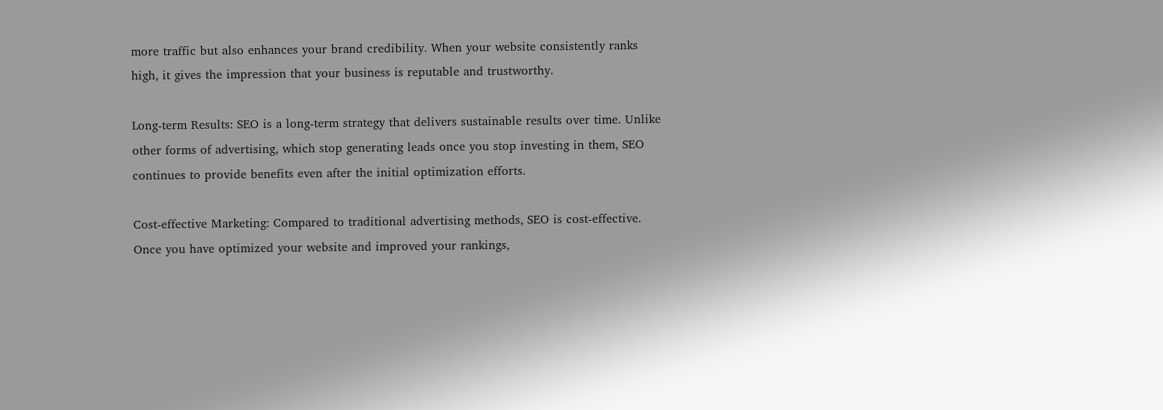more traffic but also enhances your brand credibility. When your website consistently ranks high, it gives the impression that your business is reputable and trustworthy.

Long-term Results: SEO is a long-term strategy that delivers sustainable results over time. Unlike other forms of advertising, which stop generating leads once you stop investing in them, SEO continues to provide benefits even after the initial optimization efforts.

Cost-effective Marketing: Compared to traditional advertising methods, SEO is cost-effective. Once you have optimized your website and improved your rankings,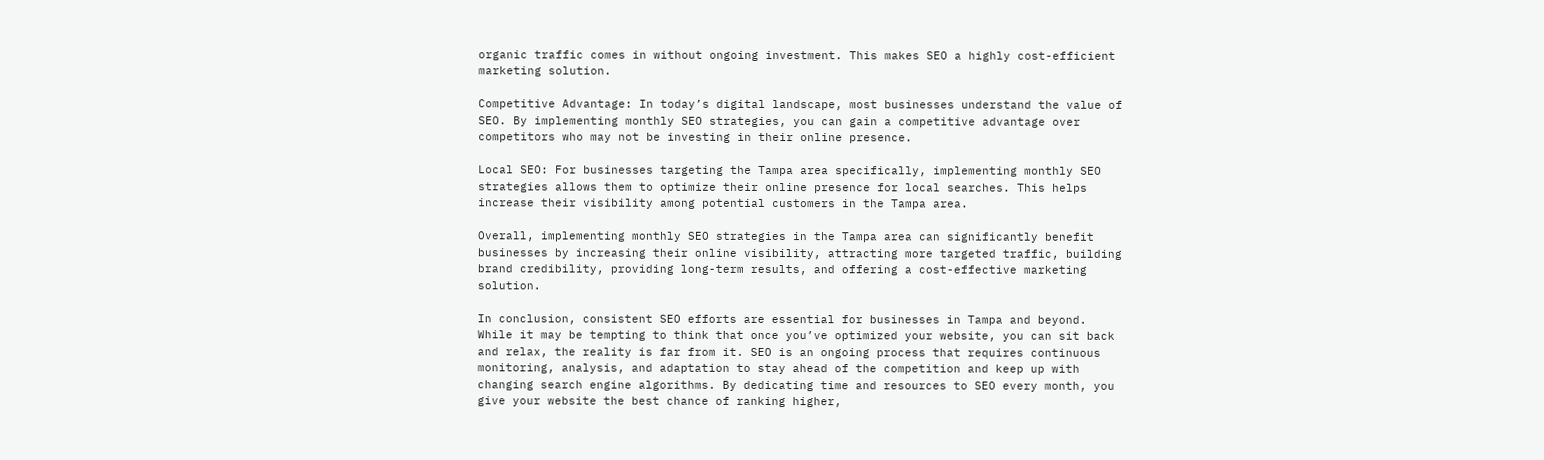organic traffic comes in without ongoing investment. This makes SEO a highly cost-efficient marketing solution.

Competitive Advantage: In today’s digital landscape, most businesses understand the value of SEO. By implementing monthly SEO strategies, you can gain a competitive advantage over competitors who may not be investing in their online presence.

Local SEO: For businesses targeting the Tampa area specifically, implementing monthly SEO strategies allows them to optimize their online presence for local searches. This helps increase their visibility among potential customers in the Tampa area.

Overall, implementing monthly SEO strategies in the Tampa area can significantly benefit businesses by increasing their online visibility, attracting more targeted traffic, building brand credibility, providing long-term results, and offering a cost-effective marketing solution.

In conclusion, consistent SEO efforts are essential for businesses in Tampa and beyond. While it may be tempting to think that once you’ve optimized your website, you can sit back and relax, the reality is far from it. SEO is an ongoing process that requires continuous monitoring, analysis, and adaptation to stay ahead of the competition and keep up with changing search engine algorithms. By dedicating time and resources to SEO every month, you give your website the best chance of ranking higher,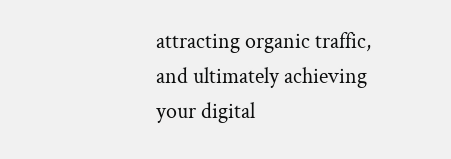attracting organic traffic, and ultimately achieving your digital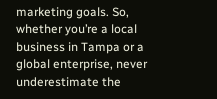marketing goals. So, whether you’re a local business in Tampa or a global enterprise, never underestimate the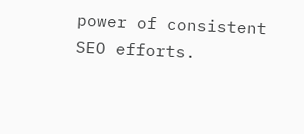power of consistent SEO efforts.